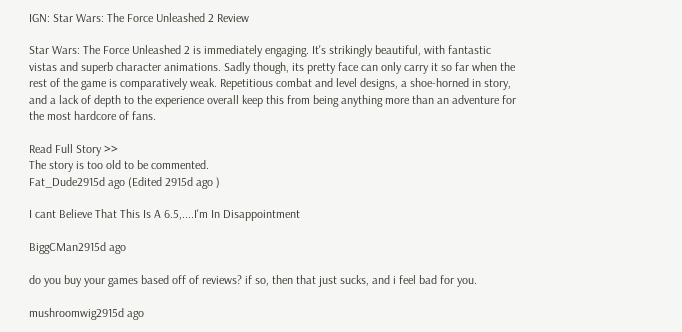IGN: Star Wars: The Force Unleashed 2 Review

Star Wars: The Force Unleashed 2 is immediately engaging. It's strikingly beautiful, with fantastic vistas and superb character animations. Sadly though, its pretty face can only carry it so far when the rest of the game is comparatively weak. Repetitious combat and level designs, a shoe-horned in story, and a lack of depth to the experience overall keep this from being anything more than an adventure for the most hardcore of fans.

Read Full Story >>
The story is too old to be commented.
Fat_Dude2915d ago (Edited 2915d ago )

I cant Believe That This Is A 6.5,....I'm In Disappointment

BiggCMan2915d ago

do you buy your games based off of reviews? if so, then that just sucks, and i feel bad for you.

mushroomwig2915d ago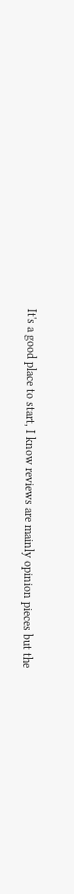It's a good place to start, I know reviews are mainly opinion pieces but the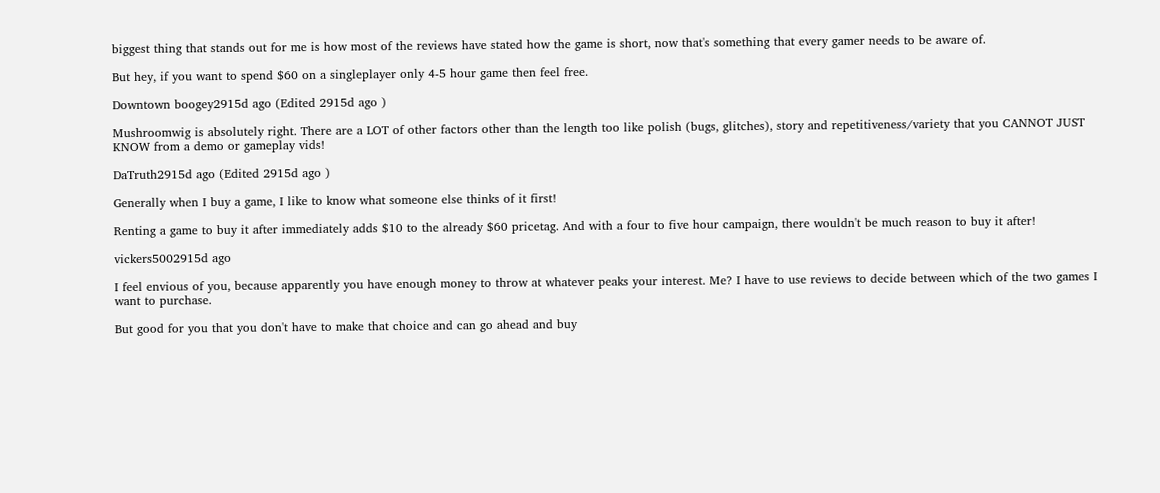biggest thing that stands out for me is how most of the reviews have stated how the game is short, now that's something that every gamer needs to be aware of.

But hey, if you want to spend $60 on a singleplayer only 4-5 hour game then feel free.

Downtown boogey2915d ago (Edited 2915d ago )

Mushroomwig is absolutely right. There are a LOT of other factors other than the length too like polish (bugs, glitches), story and repetitiveness/variety that you CANNOT JUST KNOW from a demo or gameplay vids!

DaTruth2915d ago (Edited 2915d ago )

Generally when I buy a game, I like to know what someone else thinks of it first!

Renting a game to buy it after immediately adds $10 to the already $60 pricetag. And with a four to five hour campaign, there wouldn't be much reason to buy it after!

vickers5002915d ago

I feel envious of you, because apparently you have enough money to throw at whatever peaks your interest. Me? I have to use reviews to decide between which of the two games I want to purchase.

But good for you that you don't have to make that choice and can go ahead and buy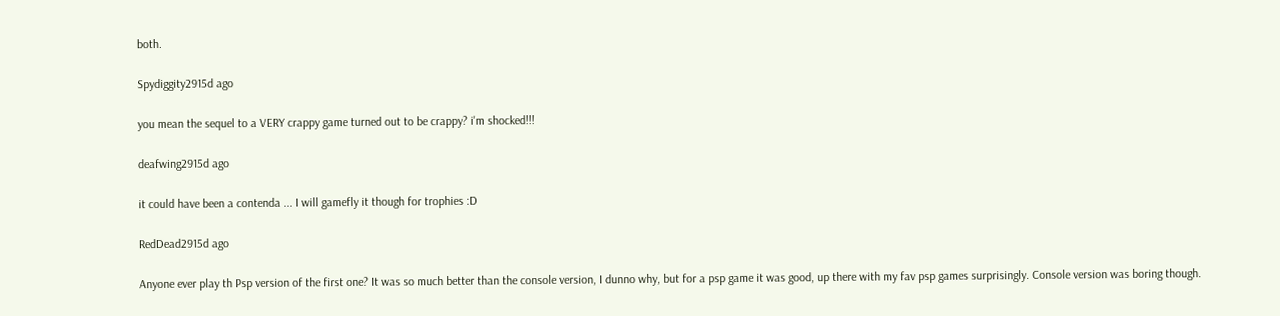both.

Spydiggity2915d ago

you mean the sequel to a VERY crappy game turned out to be crappy? i'm shocked!!!

deafwing2915d ago

it could have been a contenda ... I will gamefly it though for trophies :D

RedDead2915d ago

Anyone ever play th Psp version of the first one? It was so much better than the console version, I dunno why, but for a psp game it was good, up there with my fav psp games surprisingly. Console version was boring though.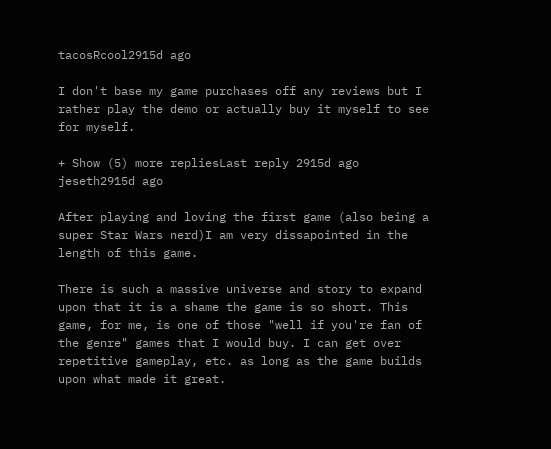tacosRcool2915d ago

I don't base my game purchases off any reviews but I rather play the demo or actually buy it myself to see for myself.

+ Show (5) more repliesLast reply 2915d ago
jeseth2915d ago

After playing and loving the first game (also being a super Star Wars nerd)I am very dissapointed in the length of this game.

There is such a massive universe and story to expand upon that it is a shame the game is so short. This game, for me, is one of those "well if you're fan of the genre" games that I would buy. I can get over repetitive gameplay, etc. as long as the game builds upon what made it great.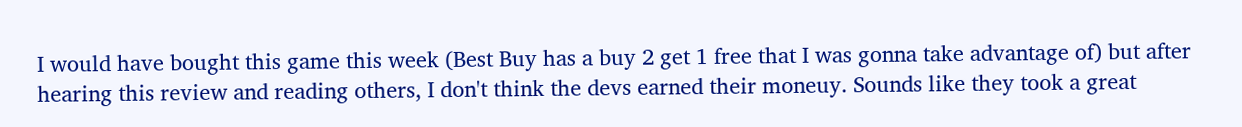I would have bought this game this week (Best Buy has a buy 2 get 1 free that I was gonna take advantage of) but after hearing this review and reading others, I don't think the devs earned their moneuy. Sounds like they took a great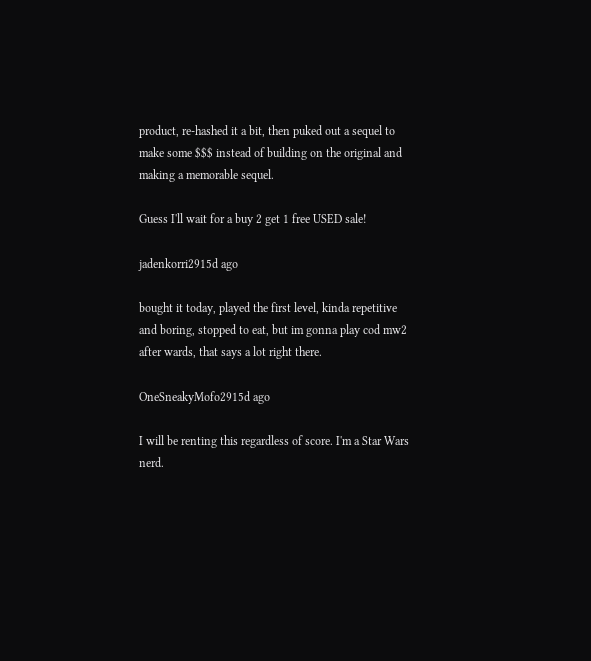product, re-hashed it a bit, then puked out a sequel to make some $$$ instead of building on the original and making a memorable sequel.

Guess I'll wait for a buy 2 get 1 free USED sale!

jadenkorri2915d ago

bought it today, played the first level, kinda repetitive and boring, stopped to eat, but im gonna play cod mw2 after wards, that says a lot right there.

OneSneakyMofo2915d ago

I will be renting this regardless of score. I'm a Star Wars nerd.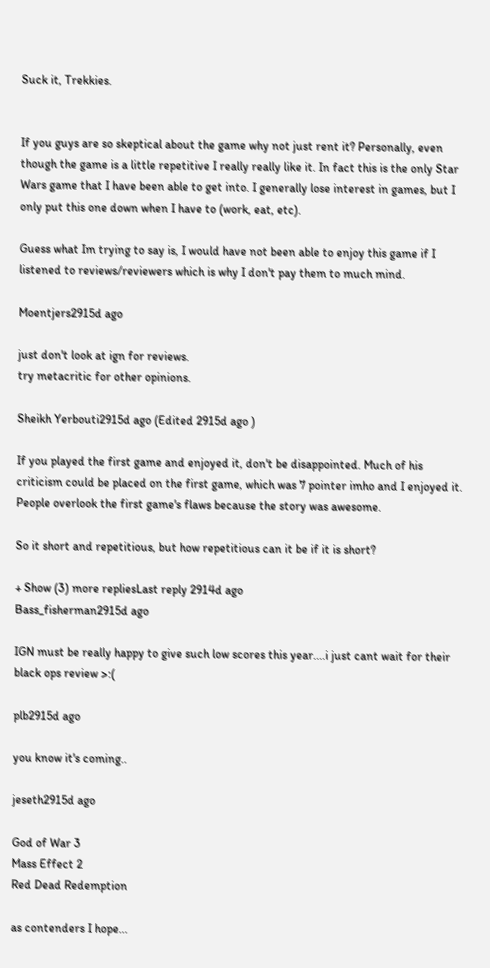Suck it, Trekkies.


If you guys are so skeptical about the game why not just rent it? Personally, even though the game is a little repetitive I really really like it. In fact this is the only Star Wars game that I have been able to get into. I generally lose interest in games, but I only put this one down when I have to (work, eat, etc).

Guess what Im trying to say is, I would have not been able to enjoy this game if I listened to reviews/reviewers which is why I don't pay them to much mind.

Moentjers2915d ago

just don't look at ign for reviews.
try metacritic for other opinions.

Sheikh Yerbouti2915d ago (Edited 2915d ago )

If you played the first game and enjoyed it, don't be disappointed. Much of his criticism could be placed on the first game, which was 7 pointer imho and I enjoyed it. People overlook the first game's flaws because the story was awesome.

So it short and repetitious, but how repetitious can it be if it is short?

+ Show (3) more repliesLast reply 2914d ago
Bass_fisherman2915d ago

IGN must be really happy to give such low scores this year....i just cant wait for their black ops review >:(

plb2915d ago

you know it's coming..

jeseth2915d ago

God of War 3
Mass Effect 2
Red Dead Redemption

as contenders I hope...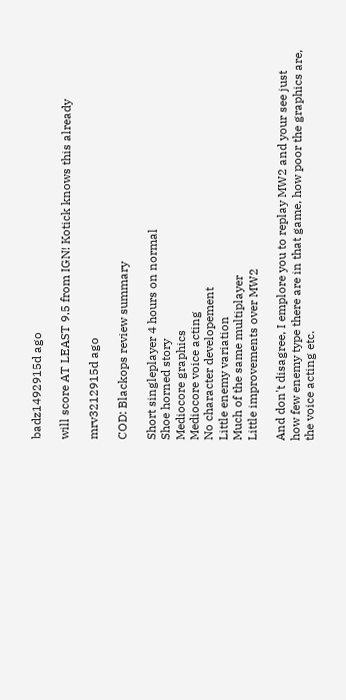badz1492915d ago

will score AT LEAST 9.5 from IGN! Kotick knows this already

mrv3212915d ago

COD: Blackops review summary

Short singleplayer 4 hours on normal
Shoe horned story
Mediocore graphics
Mediocore voice acting
No character developement
Little enemy variation
Much of the same multiplayer
Little improvements over MW2

And don't disagree, I emplore you to replay MW2 and your see just how few enemy type there are in that game, how poor the graphics are, the voice acting etc.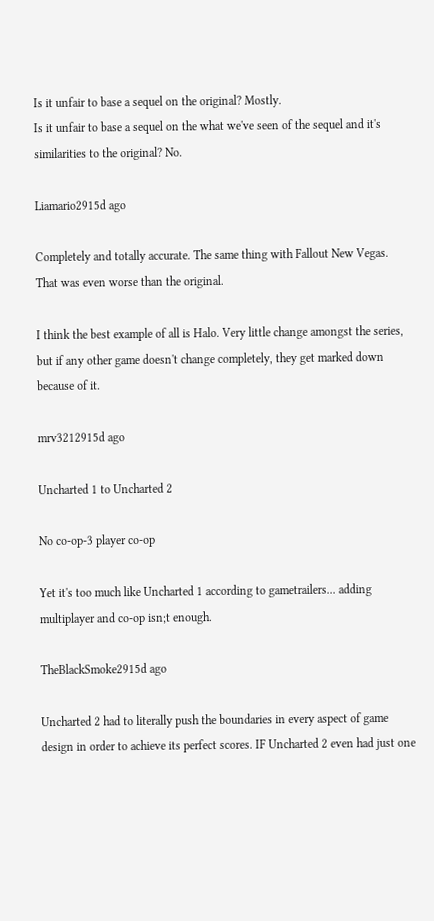Is it unfair to base a sequel on the original? Mostly.
Is it unfair to base a sequel on the what we've seen of the sequel and it's similarities to the original? No.

Liamario2915d ago

Completely and totally accurate. The same thing with Fallout New Vegas. That was even worse than the original.

I think the best example of all is Halo. Very little change amongst the series, but if any other game doesn't change completely, they get marked down because of it.

mrv3212915d ago

Uncharted 1 to Uncharted 2

No co-op-3 player co-op

Yet it's too much like Uncharted 1 according to gametrailers... adding multiplayer and co-op isn;t enough.

TheBlackSmoke2915d ago

Uncharted 2 had to literally push the boundaries in every aspect of game design in order to achieve its perfect scores. IF Uncharted 2 even had just one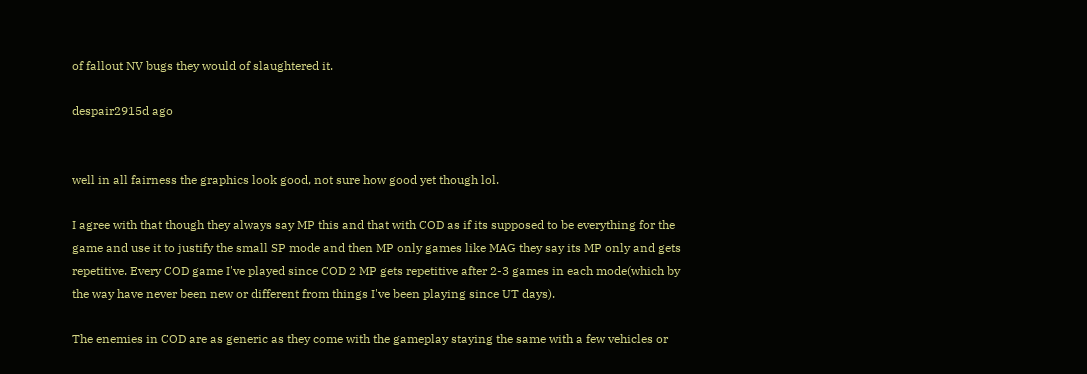of fallout NV bugs they would of slaughtered it.

despair2915d ago


well in all fairness the graphics look good, not sure how good yet though lol.

I agree with that though they always say MP this and that with COD as if its supposed to be everything for the game and use it to justify the small SP mode and then MP only games like MAG they say its MP only and gets repetitive. Every COD game I've played since COD 2 MP gets repetitive after 2-3 games in each mode(which by the way have never been new or different from things I've been playing since UT days).

The enemies in COD are as generic as they come with the gameplay staying the same with a few vehicles or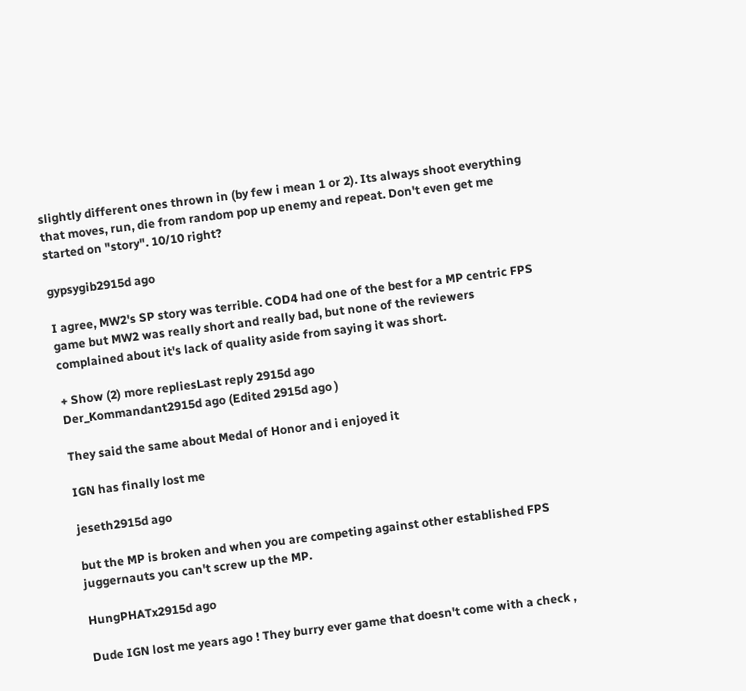slightly different ones thrown in (by few i mean 1 or 2). Its always shoot everything that moves, run, die from random pop up enemy and repeat. Don't even get me started on "story". 10/10 right?

gypsygib2915d ago

I agree, MW2's SP story was terrible. COD4 had one of the best for a MP centric FPS game but MW2 was really short and really bad, but none of the reviewers complained about it's lack of quality aside from saying it was short.

+ Show (2) more repliesLast reply 2915d ago
Der_Kommandant2915d ago (Edited 2915d ago )

They said the same about Medal of Honor and i enjoyed it

IGN has finally lost me

jeseth2915d ago

but the MP is broken and when you are competing against other established FPS juggernauts you can't screw up the MP.

HungPHATx2915d ago

Dude IGN lost me years ago ! They burry ever game that doesn't come with a check ,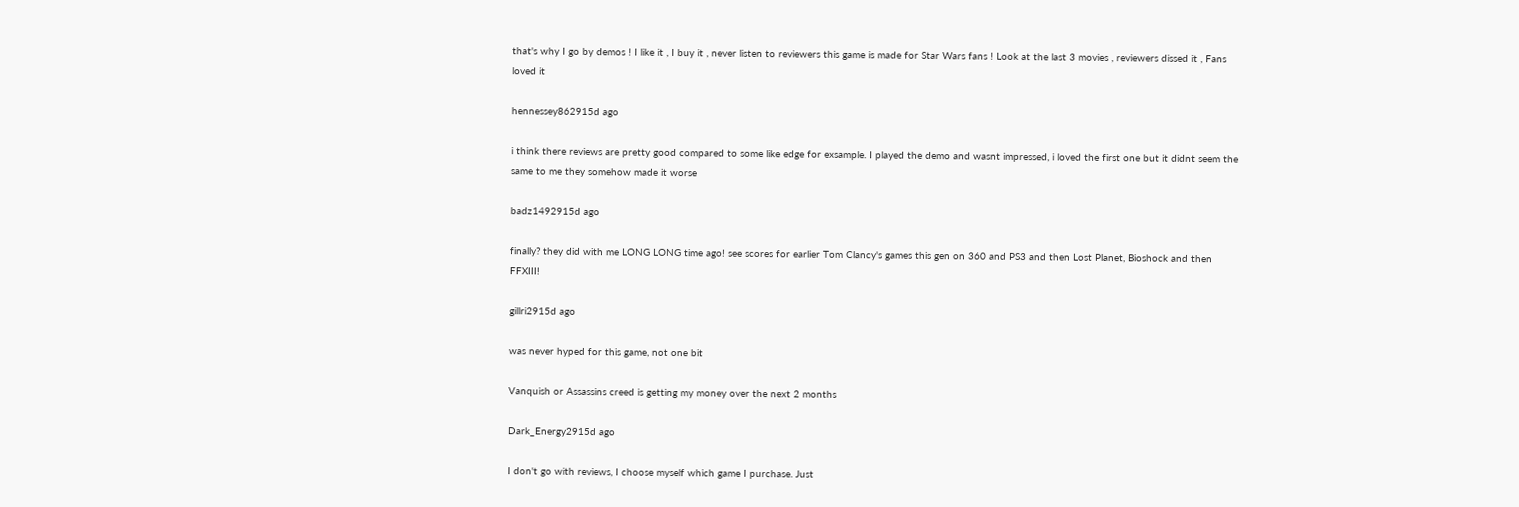that's why I go by demos ! I like it , I buy it , never listen to reviewers this game is made for Star Wars fans ! Look at the last 3 movies , reviewers dissed it , Fans loved it

hennessey862915d ago

i think there reviews are pretty good compared to some like edge for exsample. I played the demo and wasnt impressed, i loved the first one but it didnt seem the same to me they somehow made it worse

badz1492915d ago

finally? they did with me LONG LONG time ago! see scores for earlier Tom Clancy's games this gen on 360 and PS3 and then Lost Planet, Bioshock and then FFXIII!

gillri2915d ago

was never hyped for this game, not one bit

Vanquish or Assassins creed is getting my money over the next 2 months

Dark_Energy2915d ago

I don't go with reviews, I choose myself which game I purchase. Just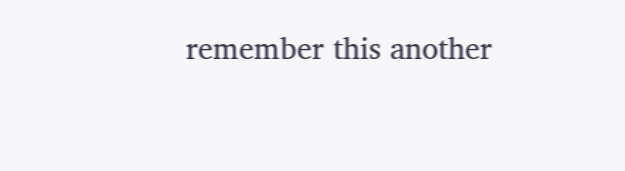remember this another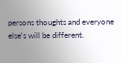persons thoughts and everyone else's will be different.